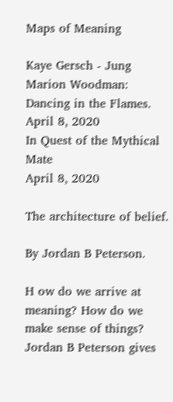Maps of Meaning

Kaye Gersch - Jung
Marion Woodman: Dancing in the Flames.
April 8, 2020
In Quest of the Mythical Mate
April 8, 2020

The architecture of belief.

By Jordan B Peterson.

H ow do we arrive at meaning? How do we make sense of things? Jordan B Peterson gives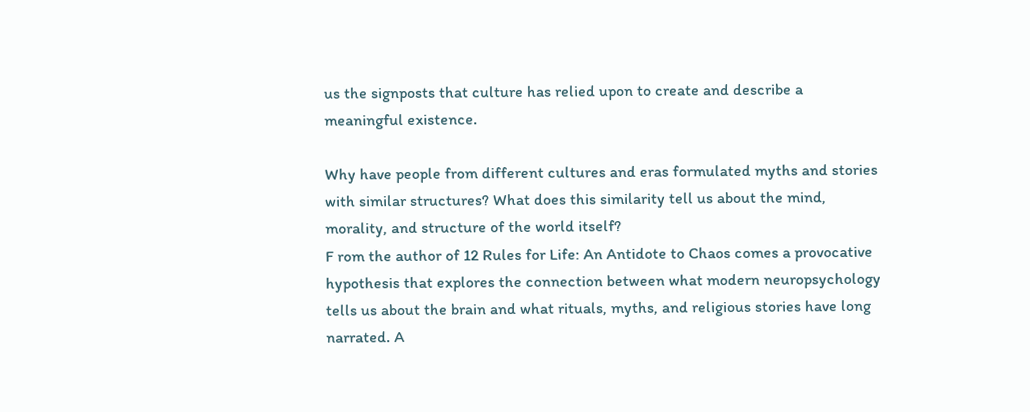us the signposts that culture has relied upon to create and describe a meaningful existence.

Why have people from different cultures and eras formulated myths and stories with similar structures? What does this similarity tell us about the mind, morality, and structure of the world itself?
F rom the author of 12 Rules for Life: An Antidote to Chaos comes a provocative hypothesis that explores the connection between what modern neuropsychology tells us about the brain and what rituals, myths, and religious stories have long narrated. A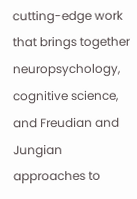cutting-edge work that brings together neuropsychology, cognitive science, and Freudian and Jungian approaches to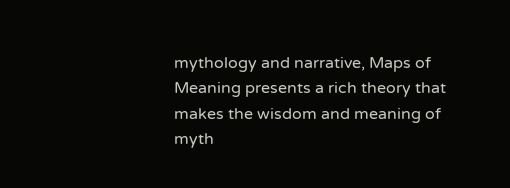mythology and narrative, Maps of Meaning presents a rich theory that makes the wisdom and meaning of myth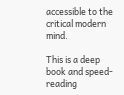accessible to the critical modern mind.

This is a deep book and speed-reading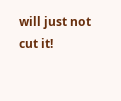will just not cut it!